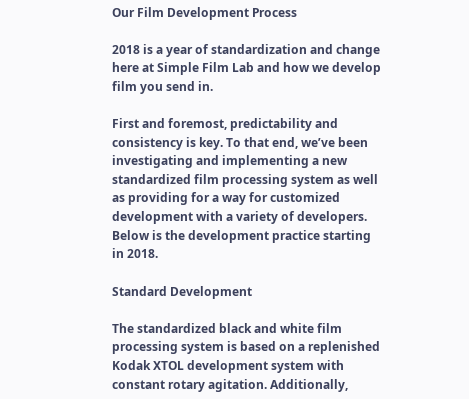Our Film Development Process

2018 is a year of standardization and change here at Simple Film Lab and how we develop film you send in.

First and foremost, predictability and consistency is key. To that end, we’ve been investigating and implementing a new standardized film processing system as well as providing for a way for customized development with a variety of developers. Below is the development practice starting in 2018.

Standard Development

The standardized black and white film processing system is based on a replenished Kodak XTOL development system with constant rotary agitation. Additionally,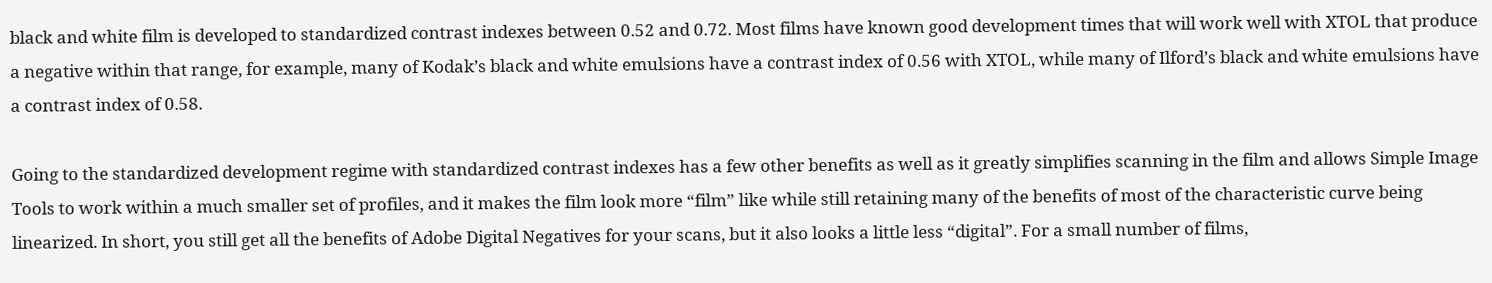black and white film is developed to standardized contrast indexes between 0.52 and 0.72. Most films have known good development times that will work well with XTOL that produce a negative within that range, for example, many of Kodak’s black and white emulsions have a contrast index of 0.56 with XTOL, while many of Ilford’s black and white emulsions have a contrast index of 0.58.

Going to the standardized development regime with standardized contrast indexes has a few other benefits as well as it greatly simplifies scanning in the film and allows Simple Image Tools to work within a much smaller set of profiles, and it makes the film look more “film” like while still retaining many of the benefits of most of the characteristic curve being linearized. In short, you still get all the benefits of Adobe Digital Negatives for your scans, but it also looks a little less “digital”. For a small number of films,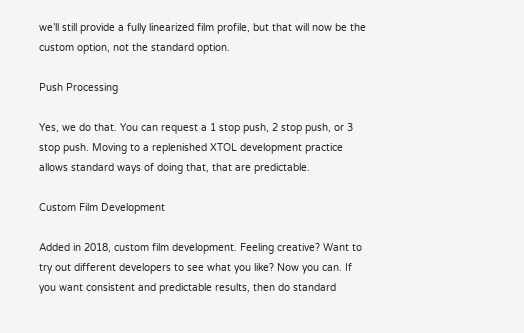we’ll still provide a fully linearized film profile, but that will now be the custom option, not the standard option.

Push Processing

Yes, we do that. You can request a 1 stop push, 2 stop push, or 3 stop push. Moving to a replenished XTOL development practice allows standard ways of doing that, that are predictable.

Custom Film Development

Added in 2018, custom film development. Feeling creative? Want to try out different developers to see what you like? Now you can. If you want consistent and predictable results, then do standard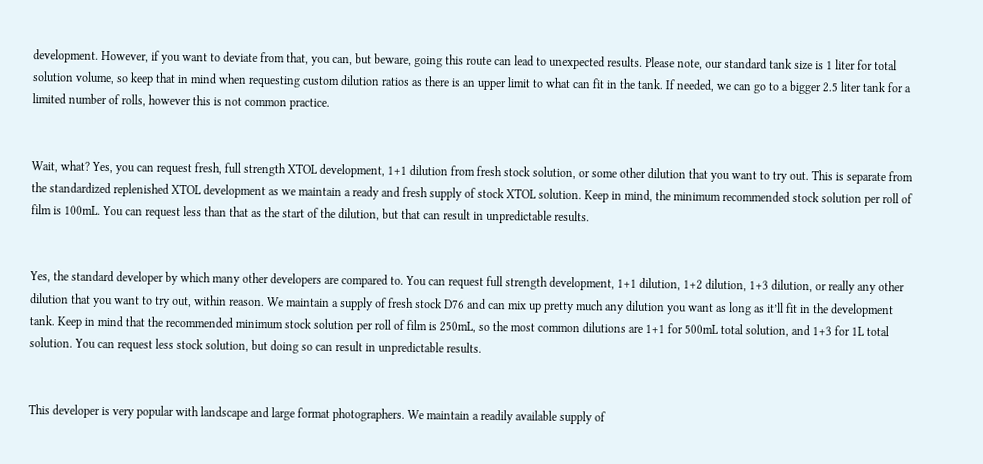development. However, if you want to deviate from that, you can, but beware, going this route can lead to unexpected results. Please note, our standard tank size is 1 liter for total solution volume, so keep that in mind when requesting custom dilution ratios as there is an upper limit to what can fit in the tank. If needed, we can go to a bigger 2.5 liter tank for a limited number of rolls, however this is not common practice.


Wait, what? Yes, you can request fresh, full strength XTOL development, 1+1 dilution from fresh stock solution, or some other dilution that you want to try out. This is separate from the standardized replenished XTOL development as we maintain a ready and fresh supply of stock XTOL solution. Keep in mind, the minimum recommended stock solution per roll of film is 100mL. You can request less than that as the start of the dilution, but that can result in unpredictable results.


Yes, the standard developer by which many other developers are compared to. You can request full strength development, 1+1 dilution, 1+2 dilution, 1+3 dilution, or really any other dilution that you want to try out, within reason. We maintain a supply of fresh stock D76 and can mix up pretty much any dilution you want as long as it’ll fit in the development tank. Keep in mind that the recommended minimum stock solution per roll of film is 250mL, so the most common dilutions are 1+1 for 500mL total solution, and 1+3 for 1L total solution. You can request less stock solution, but doing so can result in unpredictable results.


This developer is very popular with landscape and large format photographers. We maintain a readily available supply of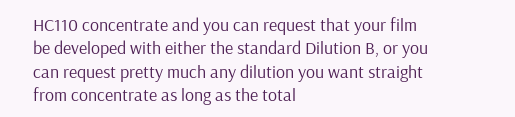HC110 concentrate and you can request that your film be developed with either the standard Dilution B, or you can request pretty much any dilution you want straight from concentrate as long as the total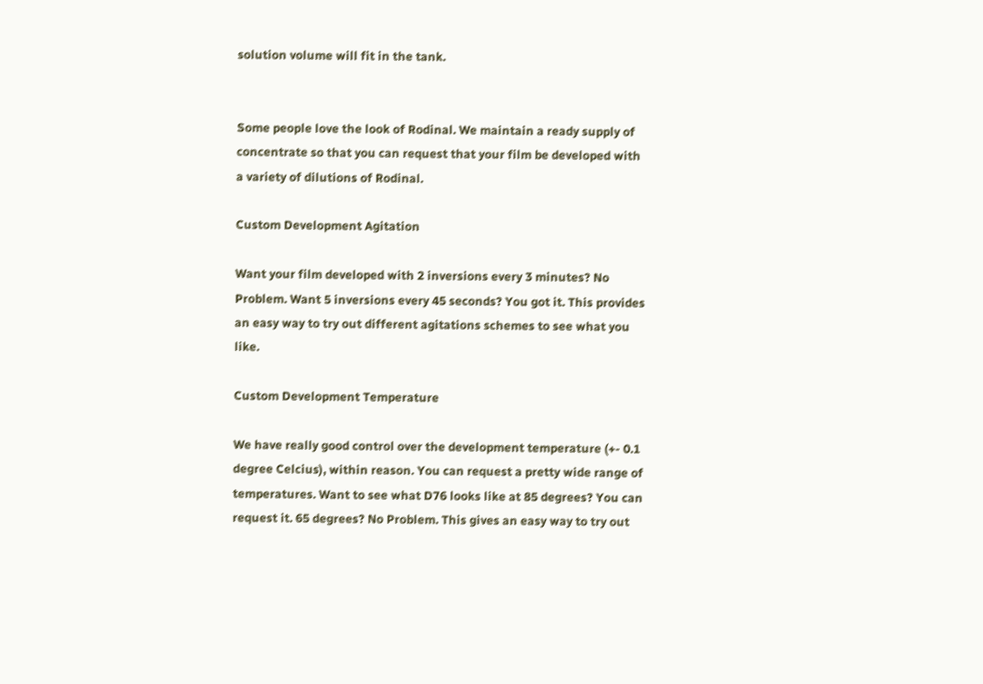solution volume will fit in the tank.


Some people love the look of Rodinal. We maintain a ready supply of concentrate so that you can request that your film be developed with a variety of dilutions of Rodinal.

Custom Development Agitation

Want your film developed with 2 inversions every 3 minutes? No Problem. Want 5 inversions every 45 seconds? You got it. This provides an easy way to try out different agitations schemes to see what you like.

Custom Development Temperature

We have really good control over the development temperature (+- 0.1 degree Celcius), within reason. You can request a pretty wide range of temperatures. Want to see what D76 looks like at 85 degrees? You can request it. 65 degrees? No Problem. This gives an easy way to try out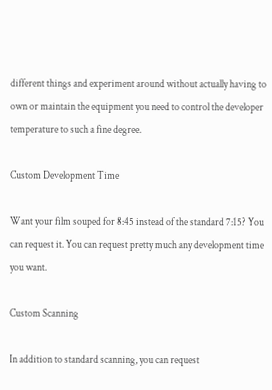different things and experiment around without actually having to own or maintain the equipment you need to control the developer temperature to such a fine degree.

Custom Development Time

Want your film souped for 8:45 instead of the standard 7:15? You can request it. You can request pretty much any development time you want.

Custom Scanning

In addition to standard scanning, you can request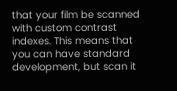that your film be scanned with custom contrast indexes. This means that you can have standard development, but scan it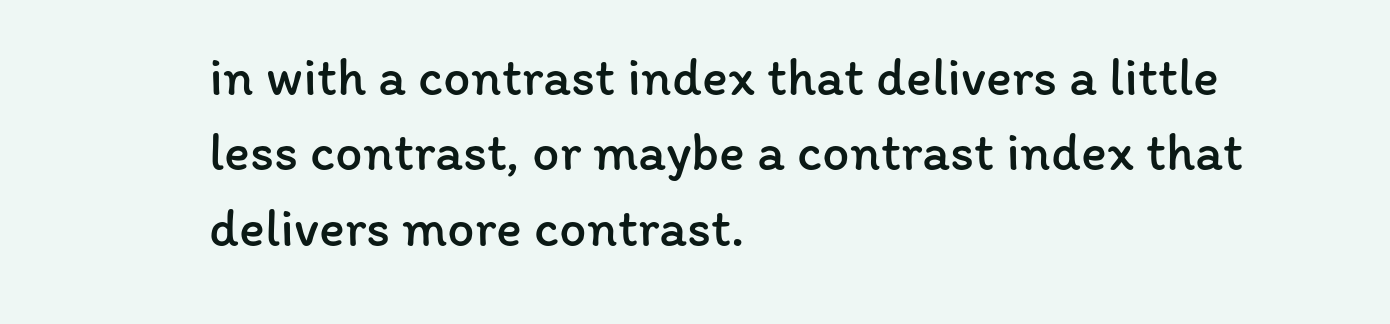in with a contrast index that delivers a little less contrast, or maybe a contrast index that delivers more contrast.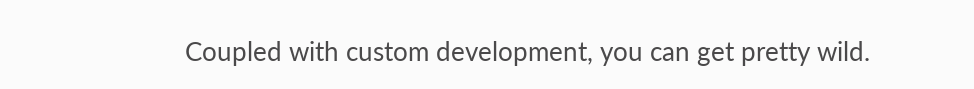Coupled with custom development, you can get pretty wild.